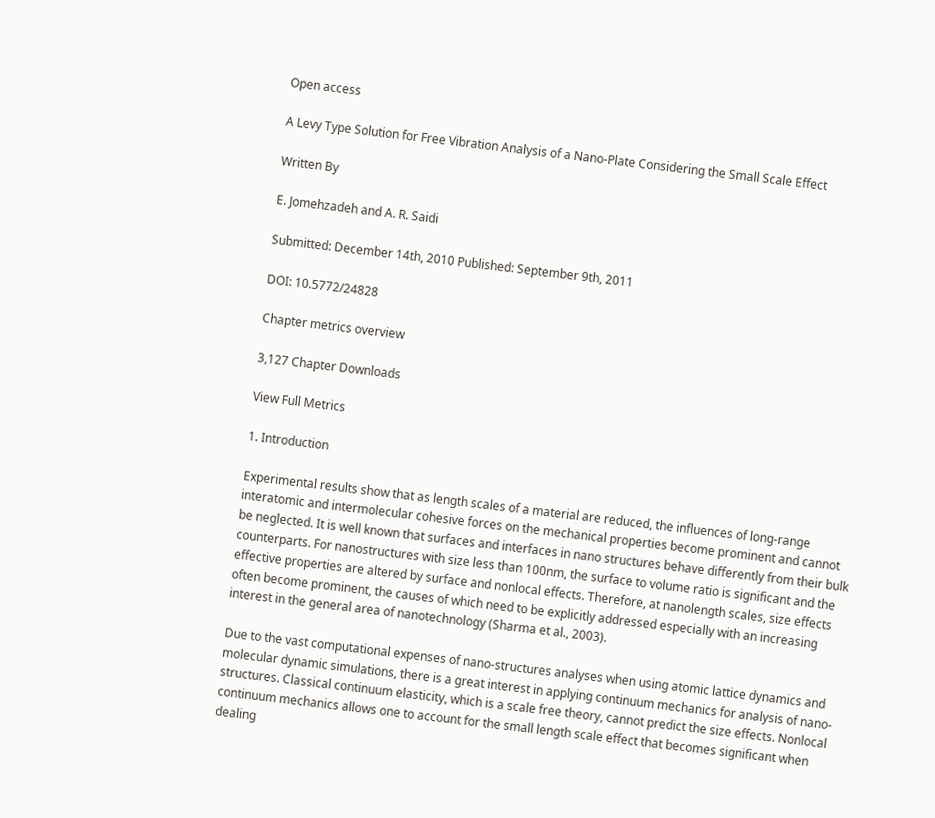Open access

A Levy Type Solution for Free Vibration Analysis of a Nano-Plate Considering the Small Scale Effect

Written By

E. Jomehzadeh and A. R. Saidi

Submitted: December 14th, 2010 Published: September 9th, 2011

DOI: 10.5772/24828

Chapter metrics overview

3,127 Chapter Downloads

View Full Metrics

1. Introduction

Experimental results show that as length scales of a material are reduced, the influences of long-range interatomic and intermolecular cohesive forces on the mechanical properties become prominent and cannot be neglected. It is well known that surfaces and interfaces in nano structures behave differently from their bulk counterparts. For nanostructures with size less than 100nm, the surface to volume ratio is significant and the effective properties are altered by surface and nonlocal effects. Therefore, at nanolength scales, size effects often become prominent, the causes of which need to be explicitly addressed especially with an increasing interest in the general area of nanotechnology (Sharma et al., 2003).

Due to the vast computational expenses of nano-structures analyses when using atomic lattice dynamics and molecular dynamic simulations, there is a great interest in applying continuum mechanics for analysis of nano-structures. Classical continuum elasticity, which is a scale free theory, cannot predict the size effects. Nonlocal continuum mechanics allows one to account for the small length scale effect that becomes significant when dealing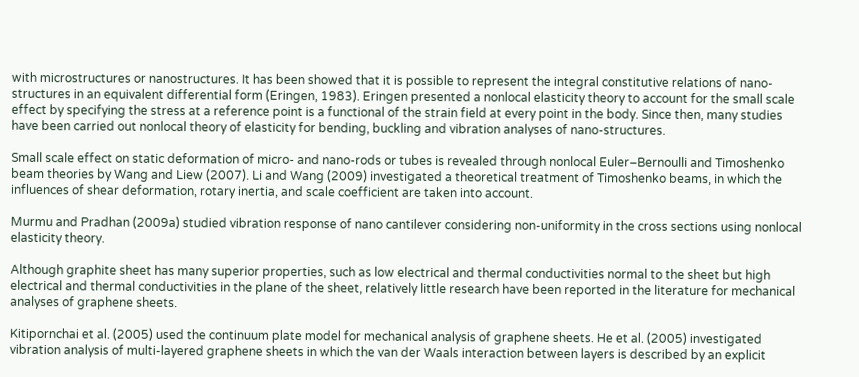with microstructures or nanostructures. It has been showed that it is possible to represent the integral constitutive relations of nano-structures in an equivalent differential form (Eringen, 1983). Eringen presented a nonlocal elasticity theory to account for the small scale effect by specifying the stress at a reference point is a functional of the strain field at every point in the body. Since then, many studies have been carried out nonlocal theory of elasticity for bending, buckling and vibration analyses of nano-structures.

Small scale effect on static deformation of micro- and nano-rods or tubes is revealed through nonlocal Euler–Bernoulli and Timoshenko beam theories by Wang and Liew (2007). Li and Wang (2009) investigated a theoretical treatment of Timoshenko beams, in which the influences of shear deformation, rotary inertia, and scale coefficient are taken into account.

Murmu and Pradhan (2009a) studied vibration response of nano cantilever considering non-uniformity in the cross sections using nonlocal elasticity theory.

Although graphite sheet has many superior properties, such as low electrical and thermal conductivities normal to the sheet but high electrical and thermal conductivities in the plane of the sheet, relatively little research have been reported in the literature for mechanical analyses of graphene sheets.

Kitipornchai et al. (2005) used the continuum plate model for mechanical analysis of graphene sheets. He et al. (2005) investigated vibration analysis of multi-layered graphene sheets in which the van der Waals interaction between layers is described by an explicit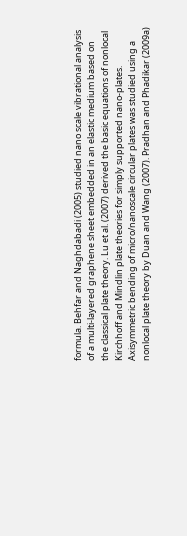formula. Behfar and Naghdabadi (2005) studied nano scale vibrational analysis of a multi-layered graphene sheet embedded in an elastic medium based on the classical plate theory. Lu et al. (2007) derived the basic equations of nonlocal Kirchhoff and Mindlin plate theories for simply supported nano-plates. Axisymmetric bending of micro/nanoscale circular plates was studied using a nonlocal plate theory by Duan and Wang (2007). Pradhan and Phadikar (2009a)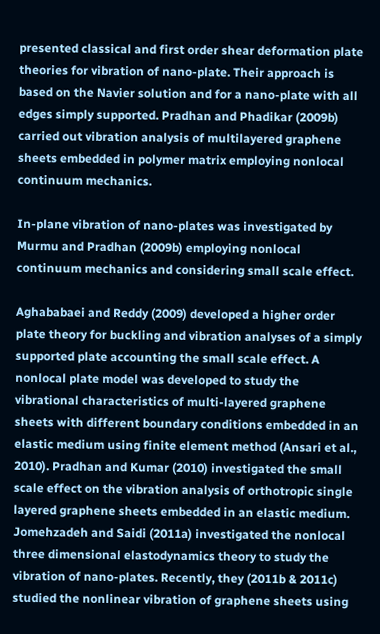presented classical and first order shear deformation plate theories for vibration of nano-plate. Their approach is based on the Navier solution and for a nano-plate with all edges simply supported. Pradhan and Phadikar (2009b) carried out vibration analysis of multilayered graphene sheets embedded in polymer matrix employing nonlocal continuum mechanics.

In-plane vibration of nano-plates was investigated by Murmu and Pradhan (2009b) employing nonlocal continuum mechanics and considering small scale effect.

Aghababaei and Reddy (2009) developed a higher order plate theory for buckling and vibration analyses of a simply supported plate accounting the small scale effect. A nonlocal plate model was developed to study the vibrational characteristics of multi-layered graphene sheets with different boundary conditions embedded in an elastic medium using finite element method (Ansari et al., 2010). Pradhan and Kumar (2010) investigated the small scale effect on the vibration analysis of orthotropic single layered graphene sheets embedded in an elastic medium. Jomehzadeh and Saidi (2011a) investigated the nonlocal three dimensional elastodynamics theory to study the vibration of nano-plates. Recently, they (2011b & 2011c) studied the nonlinear vibration of graphene sheets using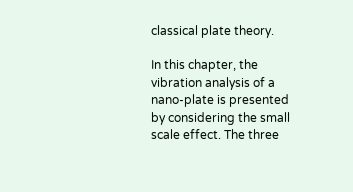classical plate theory.

In this chapter, the vibration analysis of a nano-plate is presented by considering the small scale effect. The three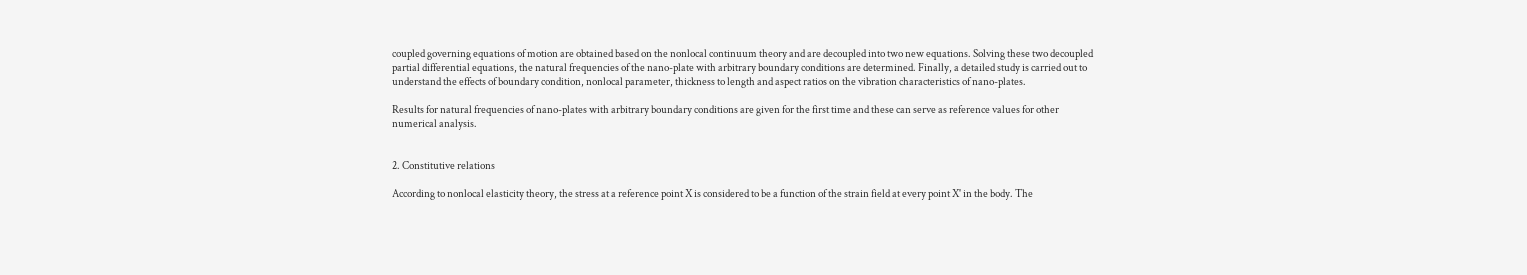coupled governing equations of motion are obtained based on the nonlocal continuum theory and are decoupled into two new equations. Solving these two decoupled partial differential equations, the natural frequencies of the nano-plate with arbitrary boundary conditions are determined. Finally, a detailed study is carried out to understand the effects of boundary condition, nonlocal parameter, thickness to length and aspect ratios on the vibration characteristics of nano-plates.

Results for natural frequencies of nano-plates with arbitrary boundary conditions are given for the first time and these can serve as reference values for other numerical analysis.


2. Constitutive relations

According to nonlocal elasticity theory, the stress at a reference point X is considered to be a function of the strain field at every point X' in the body. The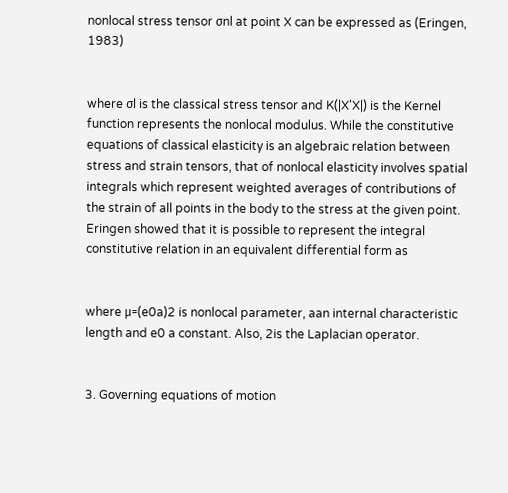nonlocal stress tensor σnl at point X can be expressed as (Eringen, 1983)


where σl is the classical stress tensor and K(|X'X|) is the Kernel function represents the nonlocal modulus. While the constitutive equations of classical elasticity is an algebraic relation between stress and strain tensors, that of nonlocal elasticity involves spatial integrals which represent weighted averages of contributions of the strain of all points in the body to the stress at the given point. Eringen showed that it is possible to represent the integral constitutive relation in an equivalent differential form as


where μ=(e0a)2 is nonlocal parameter, aan internal characteristic length and e0 a constant. Also, 2is the Laplacian operator.


3. Governing equations of motion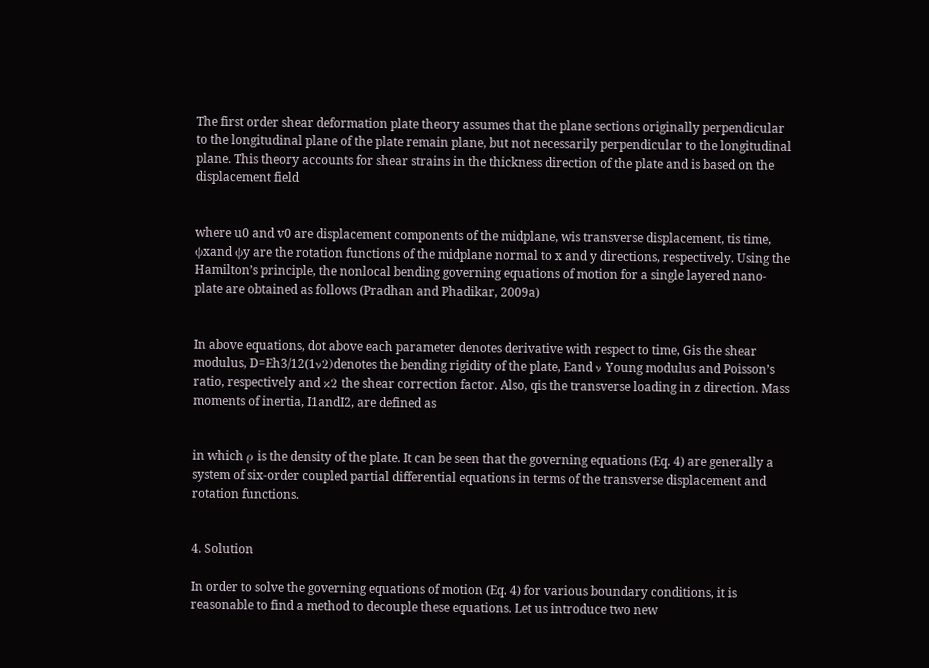The first order shear deformation plate theory assumes that the plane sections originally perpendicular to the longitudinal plane of the plate remain plane, but not necessarily perpendicular to the longitudinal plane. This theory accounts for shear strains in the thickness direction of the plate and is based on the displacement field


where u0 and v0 are displacement components of the midplane, wis transverse displacement, tis time, ψxand ψy are the rotation functions of the midplane normal to x and y directions, respectively. Using the Hamilton’s principle, the nonlocal bending governing equations of motion for a single layered nano-plate are obtained as follows (Pradhan and Phadikar, 2009a)


In above equations, dot above each parameter denotes derivative with respect to time, Gis the shear modulus, D=Eh3/12(1ν2)denotes the bending rigidity of the plate, Eand ν Young modulus and Poisson’s ratio, respectively and κ2 the shear correction factor. Also, qis the transverse loading in z direction. Mass moments of inertia, I1andI2, are defined as


in which ρ is the density of the plate. It can be seen that the governing equations (Eq. 4) are generally a system of six-order coupled partial differential equations in terms of the transverse displacement and rotation functions.


4. Solution

In order to solve the governing equations of motion (Eq. 4) for various boundary conditions, it is reasonable to find a method to decouple these equations. Let us introduce two new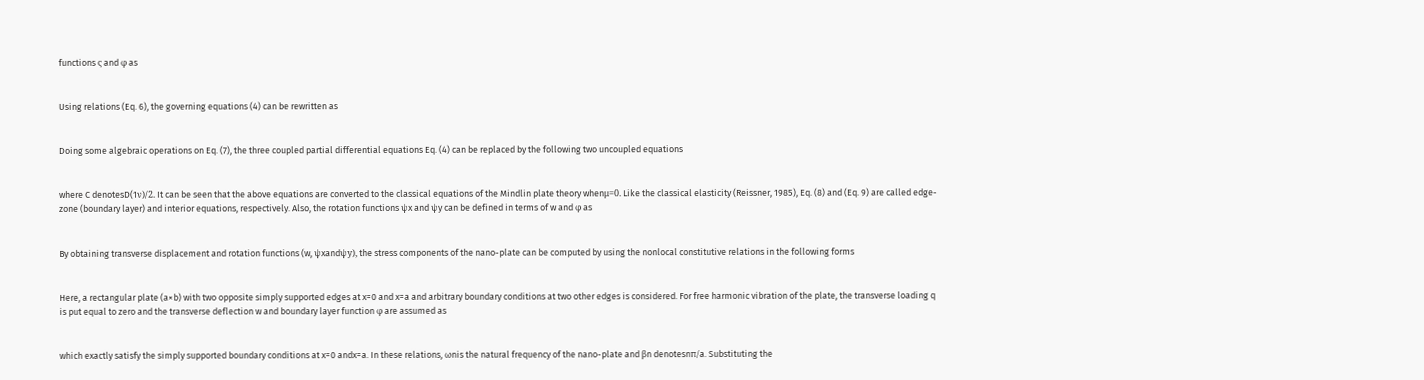functions ς and φ as


Using relations (Eq. 6), the governing equations (4) can be rewritten as


Doing some algebraic operations on Eq. (7), the three coupled partial differential equations Eq. (4) can be replaced by the following two uncoupled equations


where C denotesD(1ν)/2. It can be seen that the above equations are converted to the classical equations of the Mindlin plate theory whenμ=0. Like the classical elasticity (Reissner, 1985), Eq. (8) and (Eq. 9) are called edge-zone (boundary layer) and interior equations, respectively. Also, the rotation functions ψx and ψy can be defined in terms of w and φ as


By obtaining transverse displacement and rotation functions (w, ψxandψy), the stress components of the nano-plate can be computed by using the nonlocal constitutive relations in the following forms


Here, a rectangular plate (a×b) with two opposite simply supported edges at x=0 and x=a and arbitrary boundary conditions at two other edges is considered. For free harmonic vibration of the plate, the transverse loading q is put equal to zero and the transverse deflection w and boundary layer function φ are assumed as


which exactly satisfy the simply supported boundary conditions at x=0 andx=a. In these relations, ωnis the natural frequency of the nano-plate and βn denotesnπ/a. Substituting the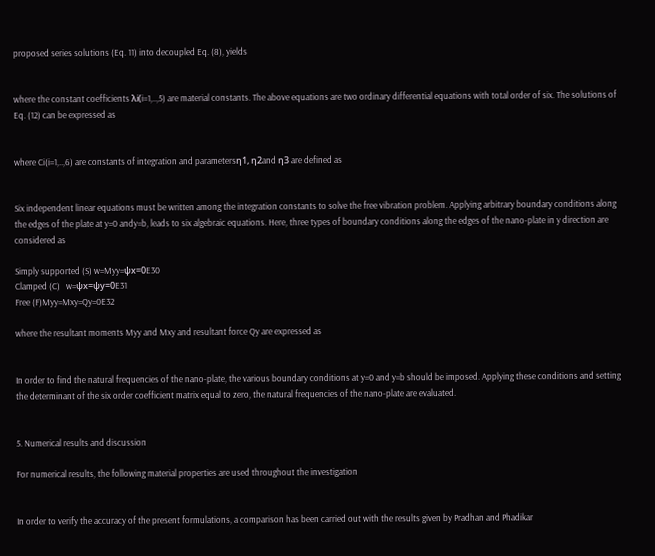proposed series solutions (Eq. 11) into decoupled Eq. (8), yields


where the constant coefficients λi(i=1,..,5) are material constants. The above equations are two ordinary differential equations with total order of six. The solutions of Eq. (12) can be expressed as


where Ci(i=1,..,6) are constants of integration and parametersη1, η2and η3 are defined as


Six independent linear equations must be written among the integration constants to solve the free vibration problem. Applying arbitrary boundary conditions along the edges of the plate at y=0 andy=b, leads to six algebraic equations. Here, three types of boundary conditions along the edges of the nano-plate in y direction are considered as

Simply supported (S) w=Myy=ψx=0E30
Clamped (C)   w=ψx=ψy=0E31
Free (F)Myy=Mxy=Qy=0E32

where the resultant moments Myy and Mxy and resultant force Qy are expressed as


In order to find the natural frequencies of the nano-plate, the various boundary conditions at y=0 and y=b should be imposed. Applying these conditions and setting the determinant of the six order coefficient matrix equal to zero, the natural frequencies of the nano-plate are evaluated.


5. Numerical results and discussion

For numerical results, the following material properties are used throughout the investigation


In order to verify the accuracy of the present formulations, a comparison has been carried out with the results given by Pradhan and Phadikar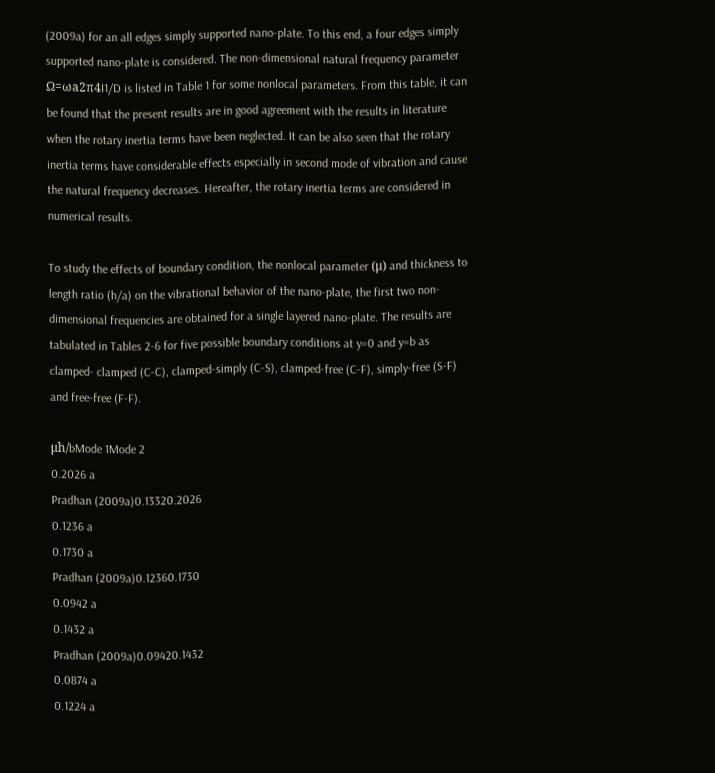(2009a) for an all edges simply supported nano-plate. To this end, a four edges simply supported nano-plate is considered. The non-dimensional natural frequency parameter Ω=ωa2π4I1/D is listed in Table 1 for some nonlocal parameters. From this table, it can be found that the present results are in good agreement with the results in literature when the rotary inertia terms have been neglected. It can be also seen that the rotary inertia terms have considerable effects especially in second mode of vibration and cause the natural frequency decreases. Hereafter, the rotary inertia terms are considered in numerical results.

To study the effects of boundary condition, the nonlocal parameter (μ) and thickness to length ratio (h/a) on the vibrational behavior of the nano-plate, the first two non-dimensional frequencies are obtained for a single layered nano-plate. The results are tabulated in Tables 2-6 for five possible boundary conditions at y=0 and y=b as clamped- clamped (C-C), clamped-simply (C-S), clamped-free (C-F), simply-free (S-F) and free-free (F-F).

μh/bMode 1Mode 2
0.2026 a
Pradhan (2009a)0.13320.2026
0.1236 a
0.1730 a
Pradhan (2009a)0.12360.1730
0.0942 a
0.1432 a
Pradhan (2009a)0.09420.1432
0.0874 a
0.1224 a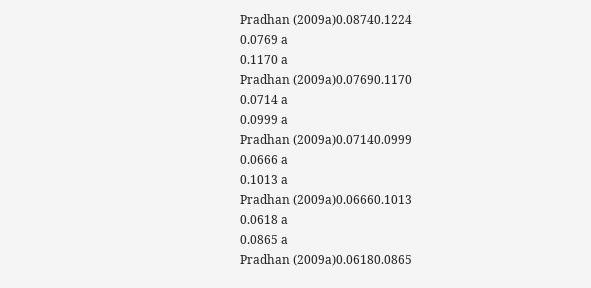Pradhan (2009a)0.08740.1224
0.0769 a
0.1170 a
Pradhan (2009a)0.07690.1170
0.0714 a
0.0999 a
Pradhan (2009a)0.07140.0999
0.0666 a
0.1013 a
Pradhan (2009a)0.06660.1013
0.0618 a
0.0865 a
Pradhan (2009a)0.06180.0865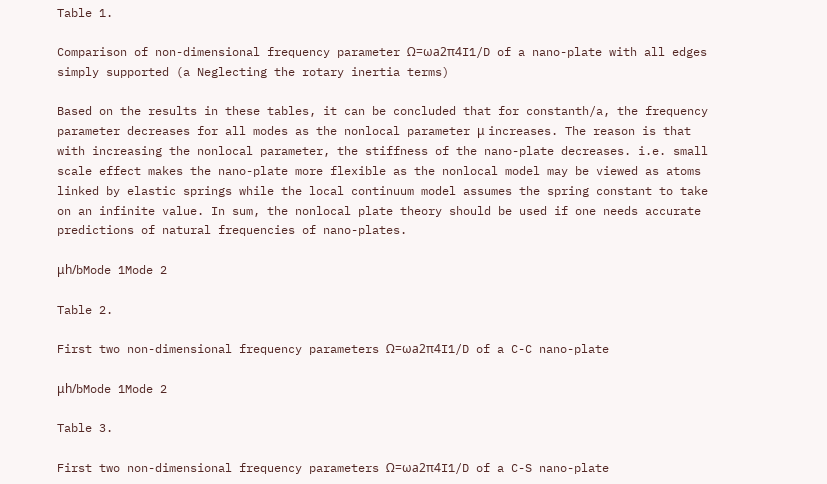Table 1.

Comparison of non-dimensional frequency parameter Ω=ωa2π4I1/D of a nano-plate with all edges simply supported (a Neglecting the rotary inertia terms)

Based on the results in these tables, it can be concluded that for constanth/a, the frequency parameter decreases for all modes as the nonlocal parameter μ increases. The reason is that with increasing the nonlocal parameter, the stiffness of the nano-plate decreases. i.e. small scale effect makes the nano-plate more flexible as the nonlocal model may be viewed as atoms linked by elastic springs while the local continuum model assumes the spring constant to take on an infinite value. In sum, the nonlocal plate theory should be used if one needs accurate predictions of natural frequencies of nano-plates.

μh/bMode 1Mode 2

Table 2.

First two non-dimensional frequency parameters Ω=ωa2π4I1/D of a C-C nano-plate

μh/bMode 1Mode 2

Table 3.

First two non-dimensional frequency parameters Ω=ωa2π4I1/D of a C-S nano-plate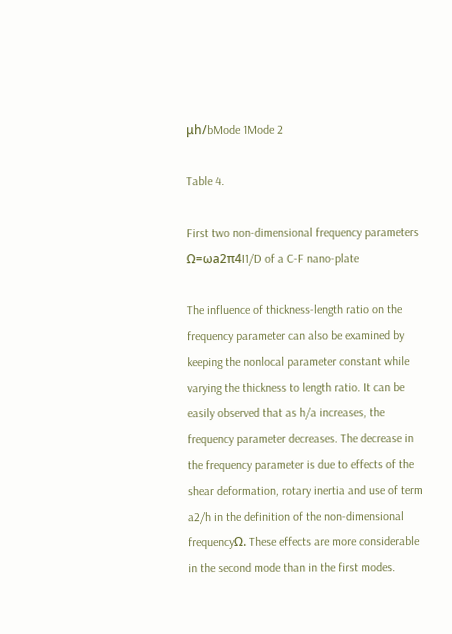μh/bMode 1Mode 2

Table 4.

First two non-dimensional frequency parameters Ω=ωa2π4I1/D of a C-F nano-plate

The influence of thickness-length ratio on the frequency parameter can also be examined by keeping the nonlocal parameter constant while varying the thickness to length ratio. It can be easily observed that as h/a increases, the frequency parameter decreases. The decrease in the frequency parameter is due to effects of the shear deformation, rotary inertia and use of term a2/h in the definition of the non-dimensional frequencyΩ. These effects are more considerable in the second mode than in the first modes.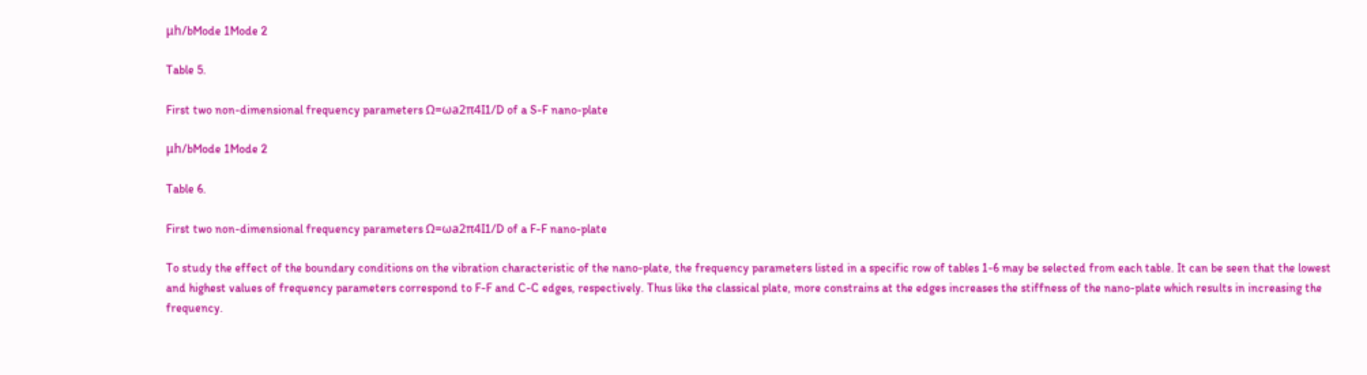μh/bMode 1Mode 2

Table 5.

First two non-dimensional frequency parameters Ω=ωa2π4I1/D of a S-F nano-plate

μh/bMode 1Mode 2

Table 6.

First two non-dimensional frequency parameters Ω=ωa2π4I1/D of a F-F nano-plate

To study the effect of the boundary conditions on the vibration characteristic of the nano-plate, the frequency parameters listed in a specific row of tables 1-6 may be selected from each table. It can be seen that the lowest and highest values of frequency parameters correspond to F-F and C-C edges, respectively. Thus like the classical plate, more constrains at the edges increases the stiffness of the nano-plate which results in increasing the frequency.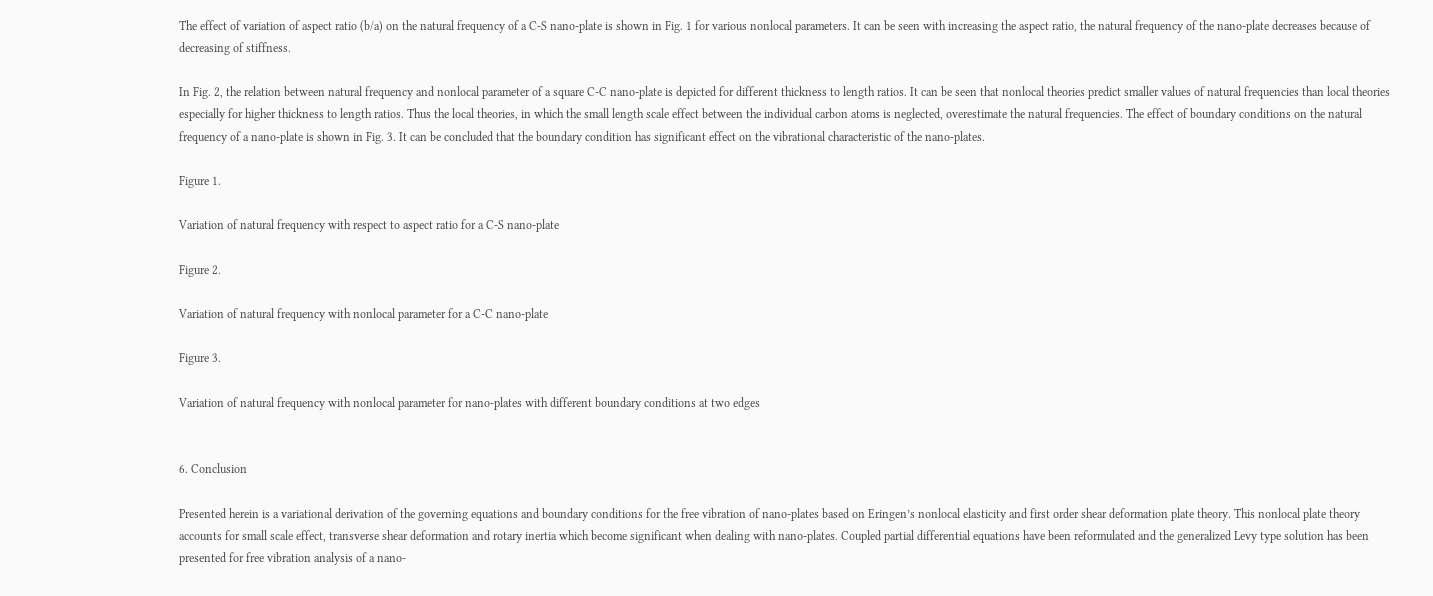The effect of variation of aspect ratio (b/a) on the natural frequency of a C-S nano-plate is shown in Fig. 1 for various nonlocal parameters. It can be seen with increasing the aspect ratio, the natural frequency of the nano-plate decreases because of decreasing of stiffness.

In Fig. 2, the relation between natural frequency and nonlocal parameter of a square C-C nano-plate is depicted for different thickness to length ratios. It can be seen that nonlocal theories predict smaller values of natural frequencies than local theories especially for higher thickness to length ratios. Thus the local theories, in which the small length scale effect between the individual carbon atoms is neglected, overestimate the natural frequencies. The effect of boundary conditions on the natural frequency of a nano-plate is shown in Fig. 3. It can be concluded that the boundary condition has significant effect on the vibrational characteristic of the nano-plates.

Figure 1.

Variation of natural frequency with respect to aspect ratio for a C-S nano-plate

Figure 2.

Variation of natural frequency with nonlocal parameter for a C-C nano-plate

Figure 3.

Variation of natural frequency with nonlocal parameter for nano-plates with different boundary conditions at two edges


6. Conclusion

Presented herein is a variational derivation of the governing equations and boundary conditions for the free vibration of nano-plates based on Eringen’s nonlocal elasticity and first order shear deformation plate theory. This nonlocal plate theory accounts for small scale effect, transverse shear deformation and rotary inertia which become significant when dealing with nano-plates. Coupled partial differential equations have been reformulated and the generalized Levy type solution has been presented for free vibration analysis of a nano-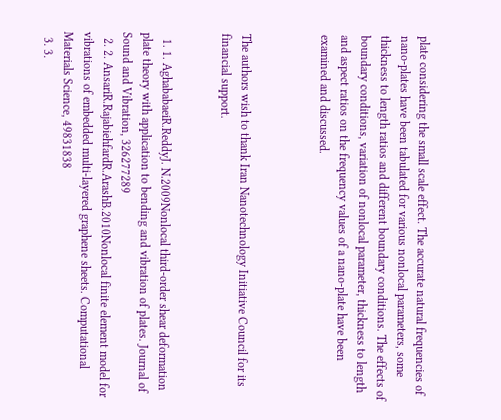plate considering the small scale effect. The accurate natural frequencies of nano-plates have been tabulated for various nonlocal parameters, some thickness to length ratios and different boundary conditions. The effects of boundary conditions, variation of nonlocal parameter, thickness to length and aspect ratios on the frequency values of a nano-plate have been examined and discussed.



The authors wish to thank Iran Nanotechnology Initiative Council for its financial support.


  1. 1. AghababaeiR.ReddyJ. N.2009Nonlocal third-order shear deformation plate theory with application to bending and vibration of plates. Journal of Sound and Vibration, 326277289
  2. 2. AnsariR.RajabiehfardR.ArashB.2010Nonlocal finite element model for vibrations of embedded multi-layered graphene sheets. Computational Materials Science, 49831838
  3. 3.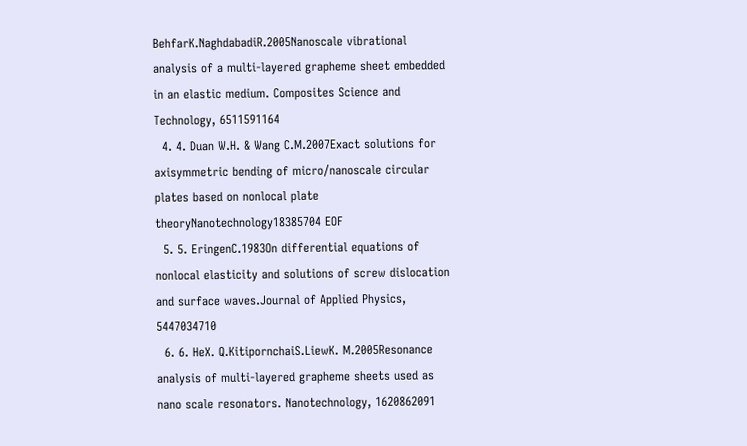BehfarK.NaghdabadiR.2005Nanoscale vibrational analysis of a multi-layered grapheme sheet embedded in an elastic medium. Composites Science and Technology, 6511591164
  4. 4. Duan W.H. & Wang C.M.2007Exact solutions for axisymmetric bending of micro/nanoscale circular plates based on nonlocal plate theoryNanotechnology18385704 EOF
  5. 5. EringenC.1983On differential equations of nonlocal elasticity and solutions of screw dislocation and surface waves.Journal of Applied Physics, 5447034710
  6. 6. HeX. Q.KitipornchaiS.LiewK. M.2005Resonance analysis of multi-layered grapheme sheets used as nano scale resonators. Nanotechnology, 1620862091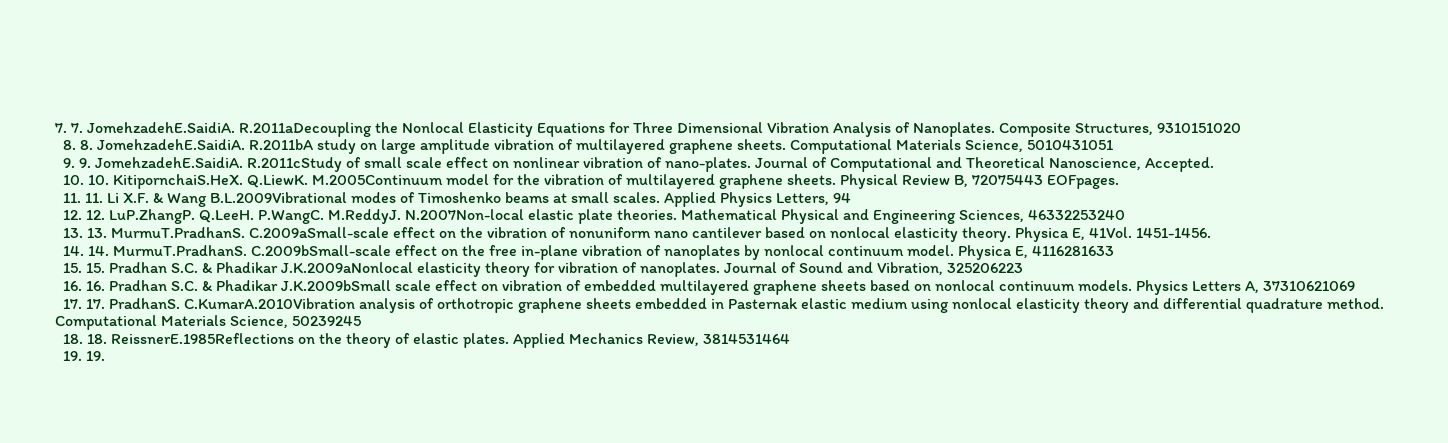7. 7. JomehzadehE.SaidiA. R.2011aDecoupling the Nonlocal Elasticity Equations for Three Dimensional Vibration Analysis of Nanoplates. Composite Structures, 9310151020
  8. 8. JomehzadehE.SaidiA. R.2011bA study on large amplitude vibration of multilayered graphene sheets. Computational Materials Science, 5010431051
  9. 9. JomehzadehE.SaidiA. R.2011cStudy of small scale effect on nonlinear vibration of nano-plates. Journal of Computational and Theoretical Nanoscience, Accepted.
  10. 10. KitipornchaiS.HeX. Q.LiewK. M.2005Continuum model for the vibration of multilayered graphene sheets. Physical Review B, 72075443 EOFpages.
  11. 11. Li X.F. & Wang B.L.2009Vibrational modes of Timoshenko beams at small scales. Applied Physics Letters, 94
  12. 12. LuP.ZhangP. Q.LeeH. P.WangC. M.ReddyJ. N.2007Non-local elastic plate theories. Mathematical Physical and Engineering Sciences, 46332253240
  13. 13. MurmuT.PradhanS. C.2009aSmall-scale effect on the vibration of nonuniform nano cantilever based on nonlocal elasticity theory. Physica E, 41Vol. 1451-1456.
  14. 14. MurmuT.PradhanS. C.2009bSmall-scale effect on the free in-plane vibration of nanoplates by nonlocal continuum model. Physica E, 4116281633
  15. 15. Pradhan S.C. & Phadikar J.K.2009aNonlocal elasticity theory for vibration of nanoplates. Journal of Sound and Vibration, 325206223
  16. 16. Pradhan S.C. & Phadikar J.K.2009bSmall scale effect on vibration of embedded multilayered graphene sheets based on nonlocal continuum models. Physics Letters A, 37310621069
  17. 17. PradhanS. C.KumarA.2010Vibration analysis of orthotropic graphene sheets embedded in Pasternak elastic medium using nonlocal elasticity theory and differential quadrature method. Computational Materials Science, 50239245
  18. 18. ReissnerE.1985Reflections on the theory of elastic plates. Applied Mechanics Review, 3814531464
  19. 19.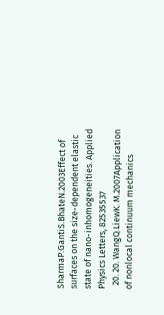SharmaP.GantiS.BhateN.2003Effect of surfaces on the size-dependent elastic state of nano-inhomogeneities. Applied Physics Letters, 82535537
  20. 20. WangQ.LiewK. M.2007Application of nonlocal continuum mechanics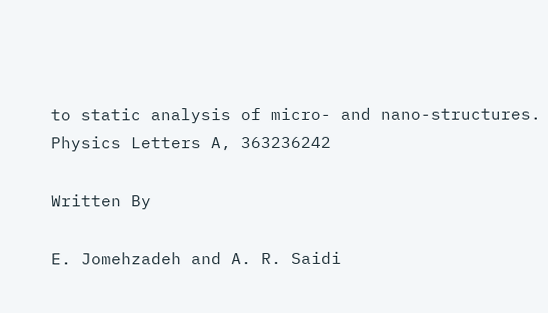to static analysis of micro- and nano-structures. Physics Letters A, 363236242

Written By

E. Jomehzadeh and A. R. Saidi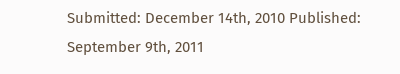Submitted: December 14th, 2010 Published: September 9th, 2011